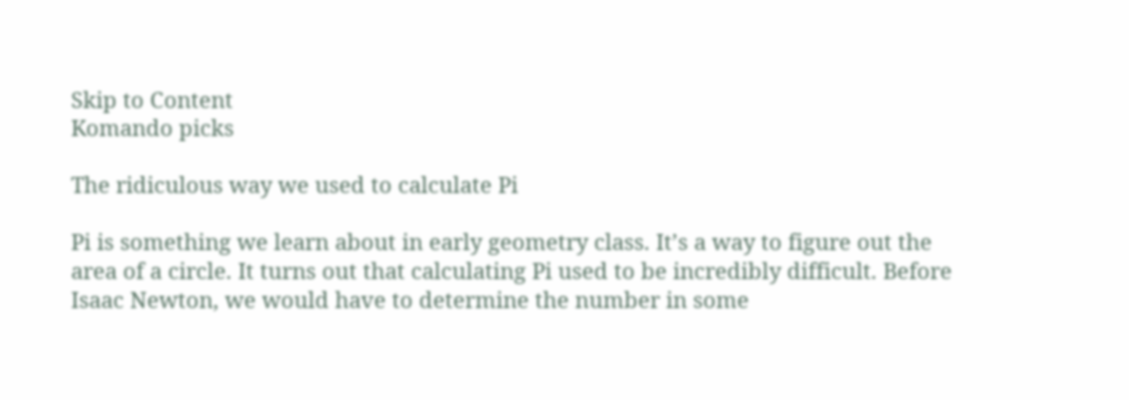Skip to Content
Komando picks

The ridiculous way we used to calculate Pi

Pi is something we learn about in early geometry class. It’s a way to figure out the area of a circle. It turns out that calculating Pi used to be incredibly difficult. Before Isaac Newton, we would have to determine the number in some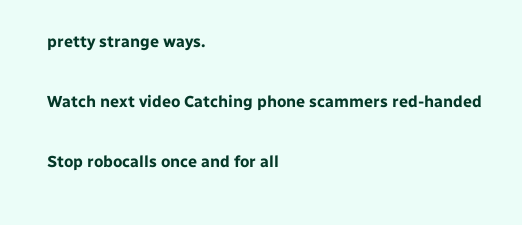pretty strange ways.

Watch next video Catching phone scammers red-handed

Stop robocalls once and for all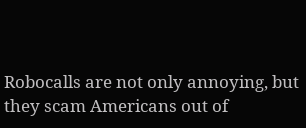Robocalls are not only annoying, but they scam Americans out of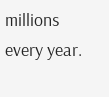millions every year.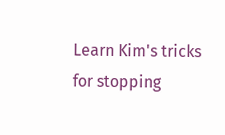Learn Kim's tricks for stopping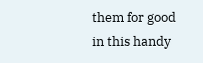them for good in this handy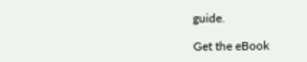guide.

Get the eBook